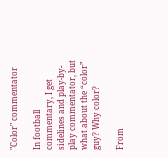"Color" commentator

In football commentary, I get sidelines and play-by-play commentator, but what about the “color” guy? Why color?

From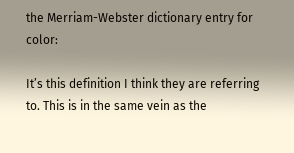the Merriam-Webster dictionary entry for color:

It’s this definition I think they are referring to. This is in the same vein as the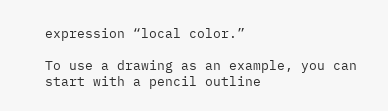expression “local color.”

To use a drawing as an example, you can start with a pencil outline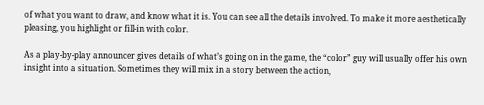of what you want to draw, and know what it is. You can see all the details involved. To make it more aesthetically pleasing, you highlight or fill-in with color.

As a play-by-play announcer gives details of what’s going on in the game, the “color” guy will usually offer his own insight into a situation. Sometimes they will mix in a story between the action,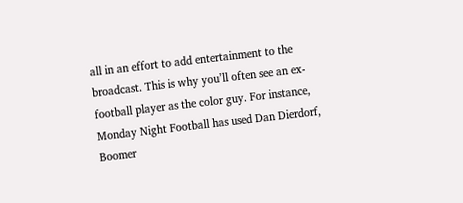all in an effort to add entertainment to the broadcast. This is why you’ll often see an ex-football player as the color guy. For instance, Monday Night Football has used Dan Dierdorf, Boomer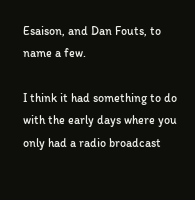Esaison, and Dan Fouts, to name a few.

I think it had something to do with the early days where you only had a radio broadcast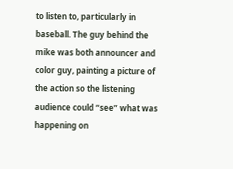to listen to, particularly in baseball. The guy behind the mike was both announcer and color guy, painting a picture of the action so the listening audience could “see” what was happening on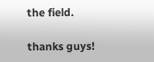the field.

thanks guys!